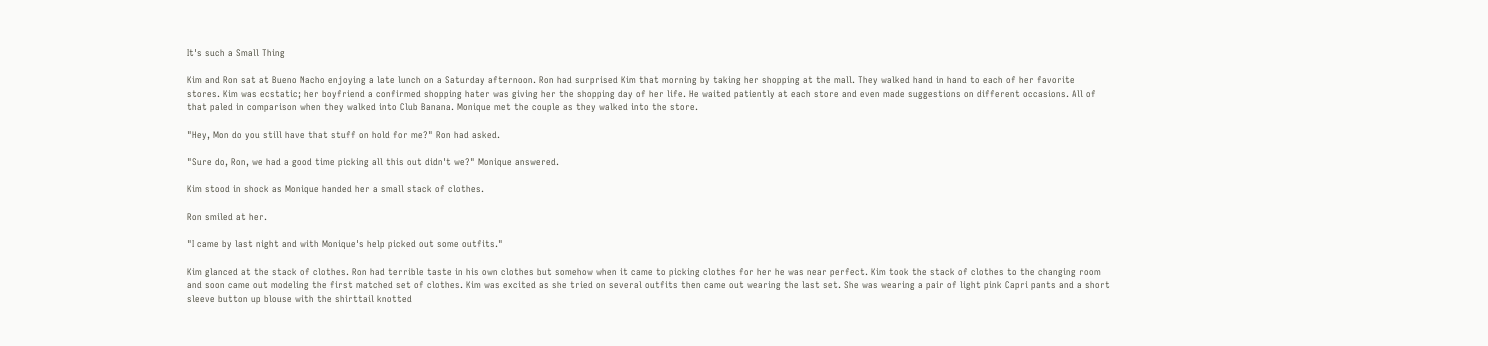It's such a Small Thing

Kim and Ron sat at Bueno Nacho enjoying a late lunch on a Saturday afternoon. Ron had surprised Kim that morning by taking her shopping at the mall. They walked hand in hand to each of her favorite stores. Kim was ecstatic; her boyfriend a confirmed shopping hater was giving her the shopping day of her life. He waited patiently at each store and even made suggestions on different occasions. All of that paled in comparison when they walked into Club Banana. Monique met the couple as they walked into the store.

"Hey, Mon do you still have that stuff on hold for me?" Ron had asked.

"Sure do, Ron, we had a good time picking all this out didn't we?" Monique answered.

Kim stood in shock as Monique handed her a small stack of clothes.

Ron smiled at her.

"I came by last night and with Monique's help picked out some outfits."

Kim glanced at the stack of clothes. Ron had terrible taste in his own clothes but somehow when it came to picking clothes for her he was near perfect. Kim took the stack of clothes to the changing room and soon came out modeling the first matched set of clothes. Kim was excited as she tried on several outfits then came out wearing the last set. She was wearing a pair of light pink Capri pants and a short sleeve button up blouse with the shirttail knotted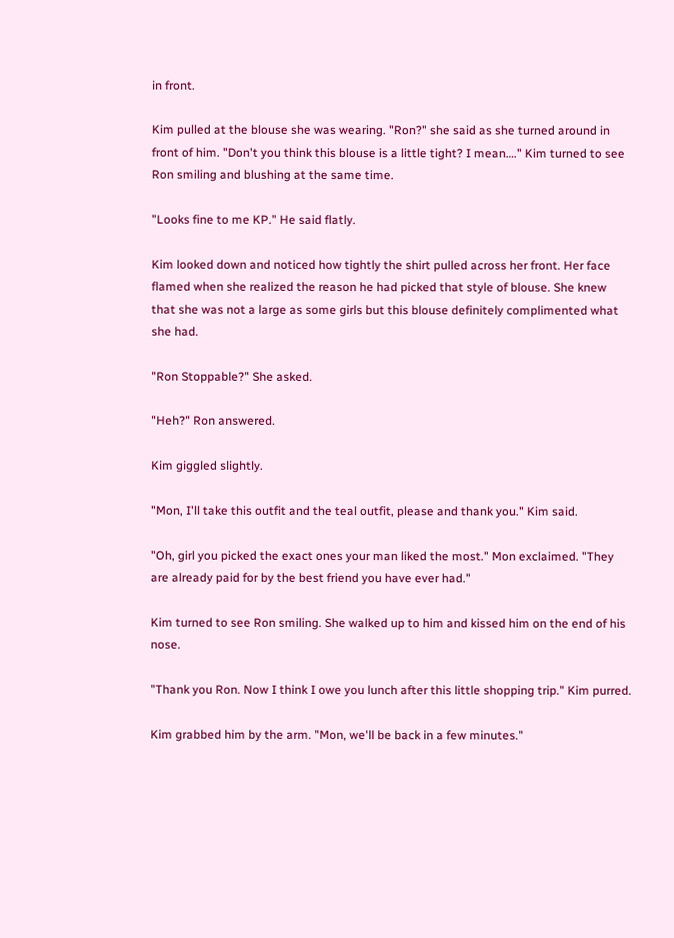in front.

Kim pulled at the blouse she was wearing. "Ron?" she said as she turned around in front of him. "Don't you think this blouse is a little tight? I mean…." Kim turned to see Ron smiling and blushing at the same time.

"Looks fine to me KP." He said flatly.

Kim looked down and noticed how tightly the shirt pulled across her front. Her face flamed when she realized the reason he had picked that style of blouse. She knew that she was not a large as some girls but this blouse definitely complimented what she had.

"Ron Stoppable?" She asked.

"Heh?" Ron answered.

Kim giggled slightly.

"Mon, I'll take this outfit and the teal outfit, please and thank you." Kim said.

"Oh, girl you picked the exact ones your man liked the most." Mon exclaimed. "They are already paid for by the best friend you have ever had."

Kim turned to see Ron smiling. She walked up to him and kissed him on the end of his nose.

"Thank you Ron. Now I think I owe you lunch after this little shopping trip." Kim purred.

Kim grabbed him by the arm. "Mon, we'll be back in a few minutes."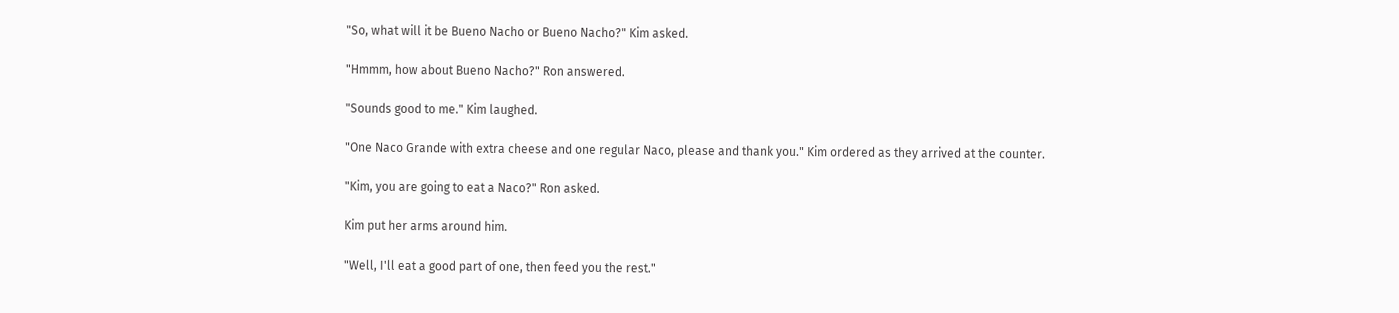"So, what will it be Bueno Nacho or Bueno Nacho?" Kim asked.

"Hmmm, how about Bueno Nacho?" Ron answered.

"Sounds good to me." Kim laughed.

"One Naco Grande with extra cheese and one regular Naco, please and thank you." Kim ordered as they arrived at the counter.

"Kim, you are going to eat a Naco?" Ron asked.

Kim put her arms around him.

"Well, I'll eat a good part of one, then feed you the rest."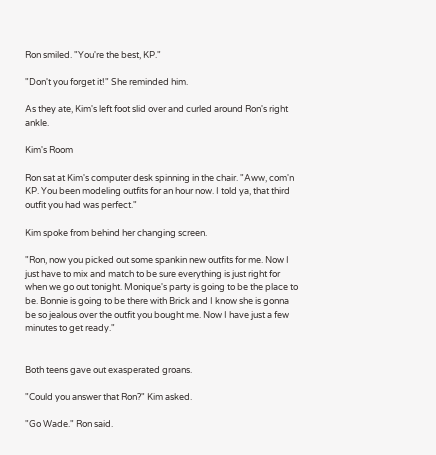Ron smiled. "You're the best, KP."

"Don't you forget it!" She reminded him.

As they ate, Kim's left foot slid over and curled around Ron's right ankle.

Kim's Room

Ron sat at Kim's computer desk spinning in the chair. "Aww, com'n KP. You been modeling outfits for an hour now. I told ya, that third outfit you had was perfect."

Kim spoke from behind her changing screen.

"Ron, now you picked out some spankin new outfits for me. Now I just have to mix and match to be sure everything is just right for when we go out tonight. Monique's party is going to be the place to be. Bonnie is going to be there with Brick and I know she is gonna be so jealous over the outfit you bought me. Now I have just a few minutes to get ready."


Both teens gave out exasperated groans.

"Could you answer that Ron?" Kim asked.

"Go Wade." Ron said.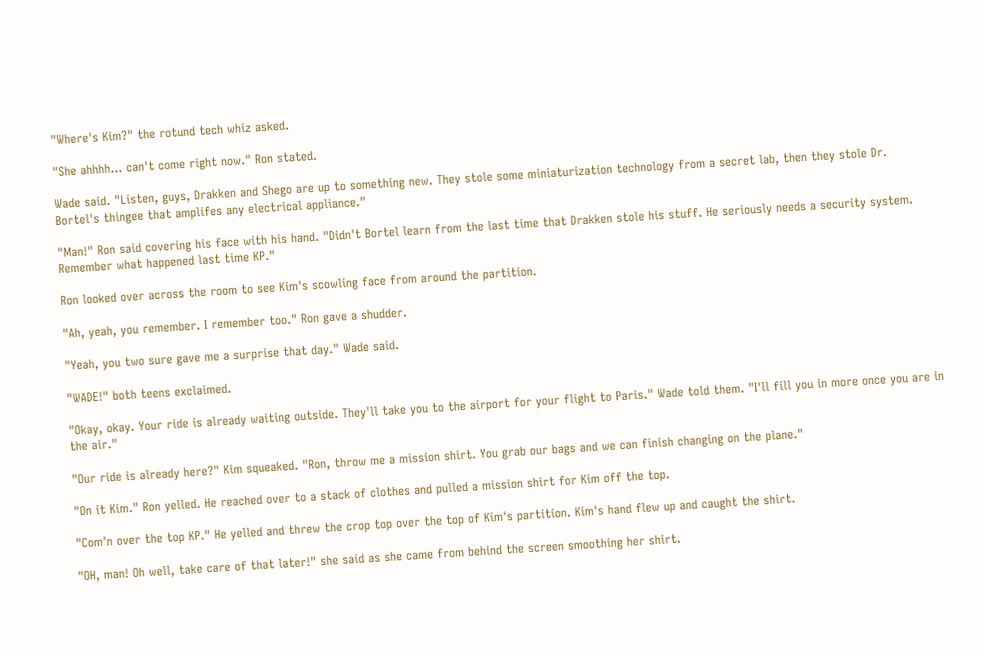"Where's Kim?" the rotund tech whiz asked.

"She ahhhh… can't come right now." Ron stated.

Wade said. "Listen, guys, Drakken and Shego are up to something new. They stole some miniaturization technology from a secret lab, then they stole Dr. Bortel's thingee that amplifes any electrical appliance."

"Man!" Ron said covering his face with his hand. "Didn't Bortel learn from the last time that Drakken stole his stuff. He seriously needs a security system. Remember what happened last time KP."

Ron looked over across the room to see Kim's scowling face from around the partition.

"Ah, yeah, you remember. I remember too." Ron gave a shudder.

"Yeah, you two sure gave me a surprise that day." Wade said.

"WADE!" both teens exclaimed.

"Okay, okay. Your ride is already waiting outside. They'll take you to the airport for your flight to Paris." Wade told them. "I'll fill you in more once you are in the air."

"Our ride is already here?" Kim squeaked. "Ron, throw me a mission shirt. You grab our bags and we can finish changing on the plane."

"On it Kim." Ron yelled. He reached over to a stack of clothes and pulled a mission shirt for Kim off the top.

"Com'n over the top KP." He yelled and threw the crop top over the top of Kim's partition. Kim's hand flew up and caught the shirt.

"OH, man! Oh well, take care of that later!" she said as she came from behind the screen smoothing her shirt.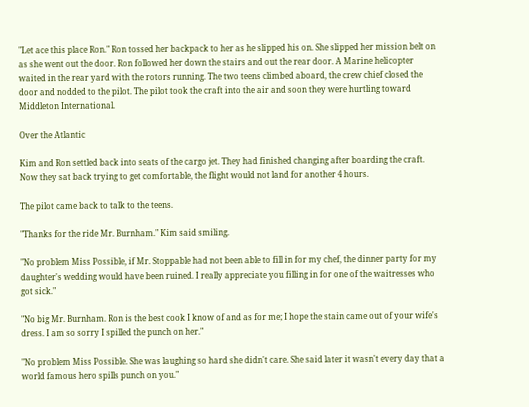"Let ace this place Ron." Ron tossed her backpack to her as he slipped his on. She slipped her mission belt on as she went out the door. Ron followed her down the stairs and out the rear door. A Marine helicopter waited in the rear yard with the rotors running. The two teens climbed aboard, the crew chief closed the door and nodded to the pilot. The pilot took the craft into the air and soon they were hurtling toward Middleton International.

Over the Atlantic

Kim and Ron settled back into seats of the cargo jet. They had finished changing after boarding the craft. Now they sat back trying to get comfortable, the flight would not land for another 4 hours.

The pilot came back to talk to the teens.

"Thanks for the ride Mr. Burnham." Kim said smiling.

"No problem Miss Possible, if Mr. Stoppable had not been able to fill in for my chef, the dinner party for my daughter's wedding would have been ruined. I really appreciate you filling in for one of the waitresses who got sick."

"No big Mr. Burnham. Ron is the best cook I know of and as for me; I hope the stain came out of your wife's dress. I am so sorry I spilled the punch on her."

"No problem Miss Possible. She was laughing so hard she didn't care. She said later it wasn't every day that a world famous hero spills punch on you."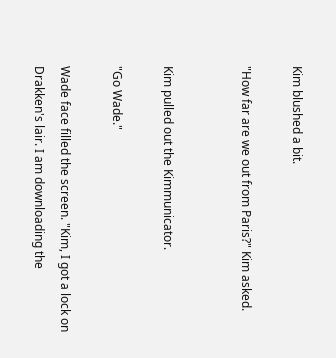Kim blushed a bit.

"How far are we out from Paris?" Kim asked.


Kim pulled out the Kimmunicator.

"Go Wade."

Wade face filled the screen. "Kim, I got a lock on Drakken's lair. I am downloading the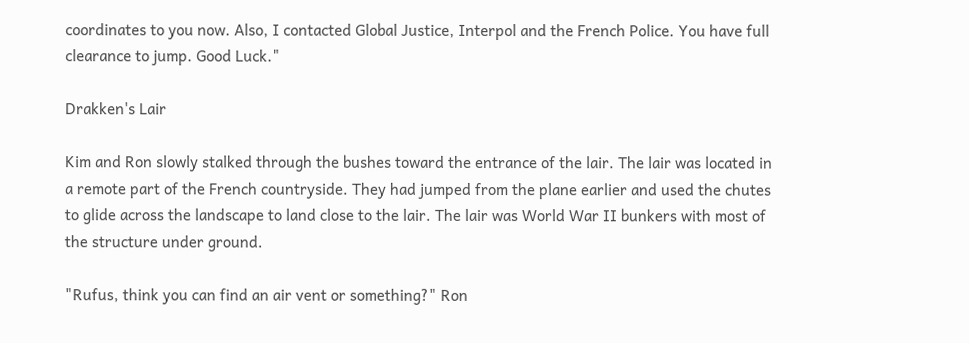coordinates to you now. Also, I contacted Global Justice, Interpol and the French Police. You have full clearance to jump. Good Luck."

Drakken's Lair

Kim and Ron slowly stalked through the bushes toward the entrance of the lair. The lair was located in a remote part of the French countryside. They had jumped from the plane earlier and used the chutes to glide across the landscape to land close to the lair. The lair was World War II bunkers with most of the structure under ground.

"Rufus, think you can find an air vent or something?" Ron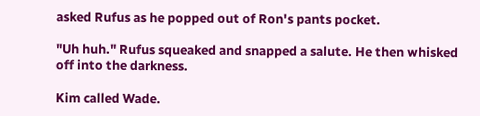asked Rufus as he popped out of Ron's pants pocket.

"Uh huh." Rufus squeaked and snapped a salute. He then whisked off into the darkness.

Kim called Wade.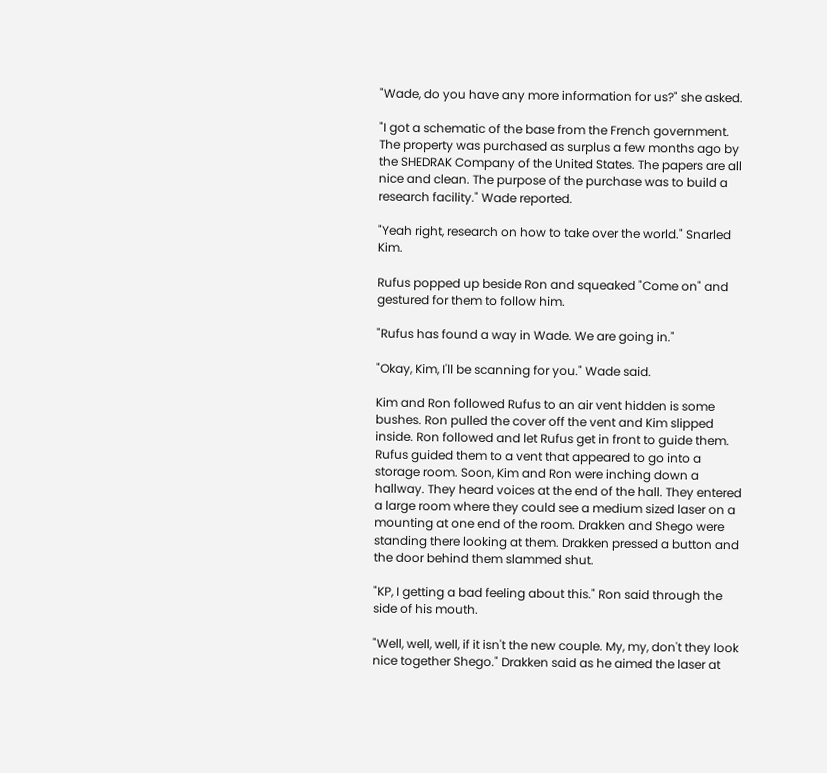"Wade, do you have any more information for us?" she asked.

"I got a schematic of the base from the French government. The property was purchased as surplus a few months ago by the SHEDRAK Company of the United States. The papers are all nice and clean. The purpose of the purchase was to build a research facility." Wade reported.

"Yeah right, research on how to take over the world." Snarled Kim.

Rufus popped up beside Ron and squeaked "Come on" and gestured for them to follow him.

"Rufus has found a way in Wade. We are going in."

"Okay, Kim, I'll be scanning for you." Wade said.

Kim and Ron followed Rufus to an air vent hidden is some bushes. Ron pulled the cover off the vent and Kim slipped inside. Ron followed and let Rufus get in front to guide them. Rufus guided them to a vent that appeared to go into a storage room. Soon, Kim and Ron were inching down a hallway. They heard voices at the end of the hall. They entered a large room where they could see a medium sized laser on a mounting at one end of the room. Drakken and Shego were standing there looking at them. Drakken pressed a button and the door behind them slammed shut.

"KP, I getting a bad feeling about this." Ron said through the side of his mouth.

"Well, well, well, if it isn't the new couple. My, my, don't they look nice together Shego." Drakken said as he aimed the laser at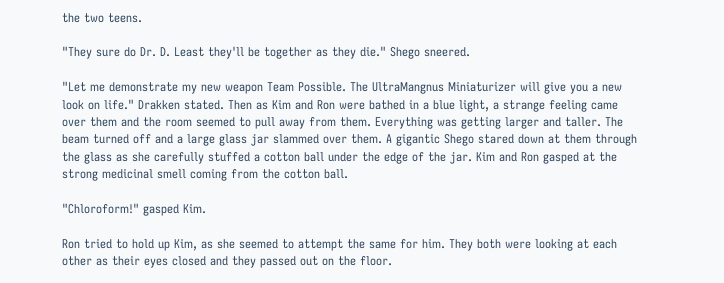the two teens.

"They sure do Dr. D. Least they'll be together as they die." Shego sneered.

"Let me demonstrate my new weapon Team Possible. The UltraMangnus Miniaturizer will give you a new look on life." Drakken stated. Then as Kim and Ron were bathed in a blue light, a strange feeling came over them and the room seemed to pull away from them. Everything was getting larger and taller. The beam turned off and a large glass jar slammed over them. A gigantic Shego stared down at them through the glass as she carefully stuffed a cotton ball under the edge of the jar. Kim and Ron gasped at the strong medicinal smell coming from the cotton ball.

"Chloroform!" gasped Kim.

Ron tried to hold up Kim, as she seemed to attempt the same for him. They both were looking at each other as their eyes closed and they passed out on the floor.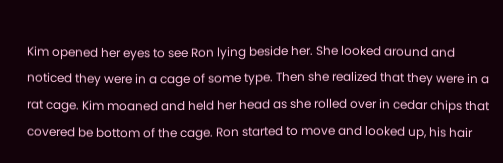Kim opened her eyes to see Ron lying beside her. She looked around and noticed they were in a cage of some type. Then she realized that they were in a rat cage. Kim moaned and held her head as she rolled over in cedar chips that covered be bottom of the cage. Ron started to move and looked up, his hair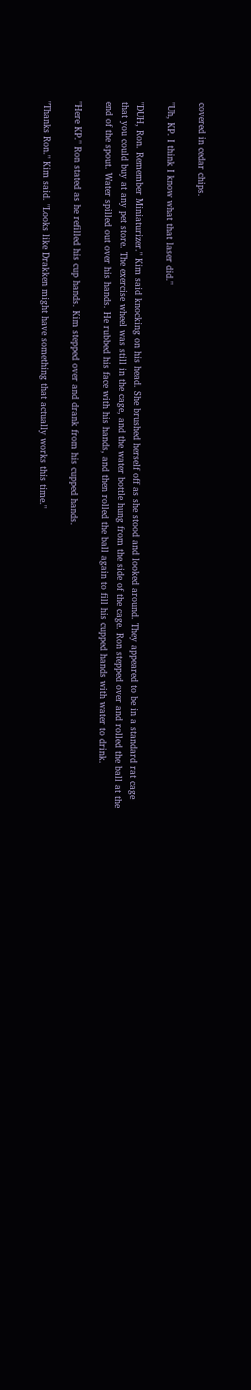covered in cedar chips.

"Uh, KP. I think I know what that laser did."

"DUH, Ron. Remember Miniaturizer." Kim said knocking on his head. She brushed herself off as she stood and looked around. They appeared to be in a standard rat cage that you could buy at any pet store. The exercise wheel was still in the cage, and the water bottle hung from the side of the cage. Ron stepped over and rolled the ball at the end of the spout. Water spilled out over his hands. He rubbed his face with his hands, and then rolled the ball again to fill his cupped hands with water to drink.

"Here KP." Ron stated as he refilled his cup hands. Kim stepped over and drank from his cupped hands.

"Thanks Ron." Kim said. "Looks like Drakken might have something that actually works this time."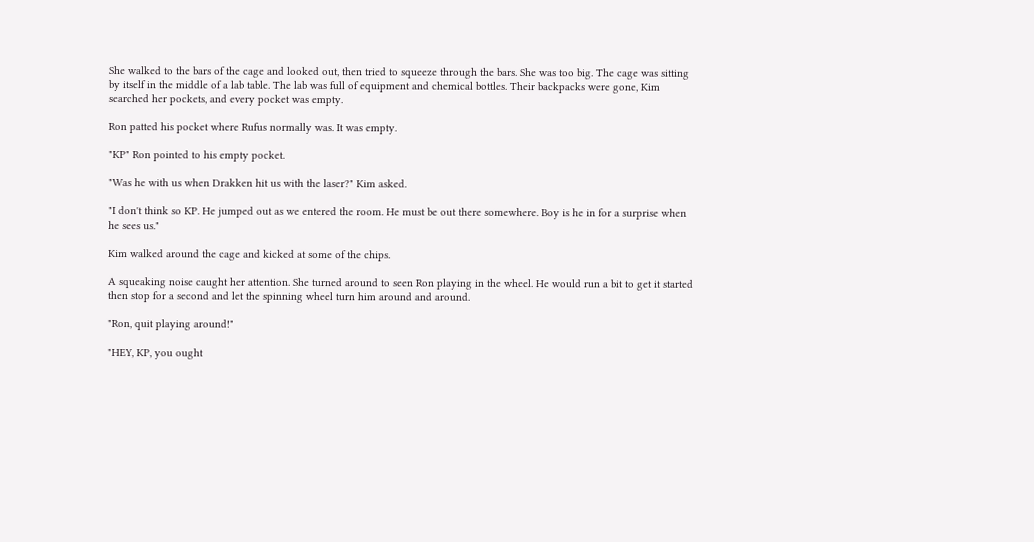She walked to the bars of the cage and looked out, then tried to squeeze through the bars. She was too big. The cage was sitting by itself in the middle of a lab table. The lab was full of equipment and chemical bottles. Their backpacks were gone, Kim searched her pockets, and every pocket was empty.

Ron patted his pocket where Rufus normally was. It was empty.

"KP" Ron pointed to his empty pocket.

"Was he with us when Drakken hit us with the laser?" Kim asked.

"I don't think so KP. He jumped out as we entered the room. He must be out there somewhere. Boy is he in for a surprise when he sees us."

Kim walked around the cage and kicked at some of the chips.

A squeaking noise caught her attention. She turned around to seen Ron playing in the wheel. He would run a bit to get it started then stop for a second and let the spinning wheel turn him around and around.

"Ron, quit playing around!"

"HEY, KP, you ought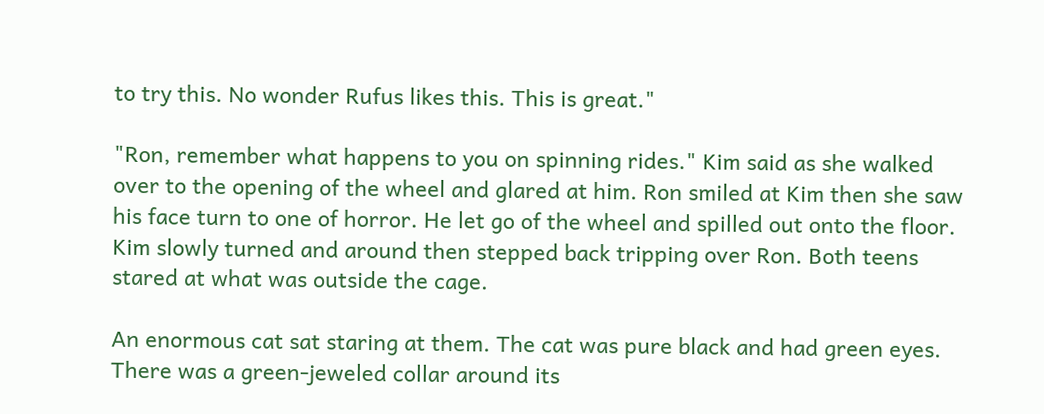to try this. No wonder Rufus likes this. This is great."

"Ron, remember what happens to you on spinning rides." Kim said as she walked over to the opening of the wheel and glared at him. Ron smiled at Kim then she saw his face turn to one of horror. He let go of the wheel and spilled out onto the floor. Kim slowly turned and around then stepped back tripping over Ron. Both teens stared at what was outside the cage.

An enormous cat sat staring at them. The cat was pure black and had green eyes. There was a green-jeweled collar around its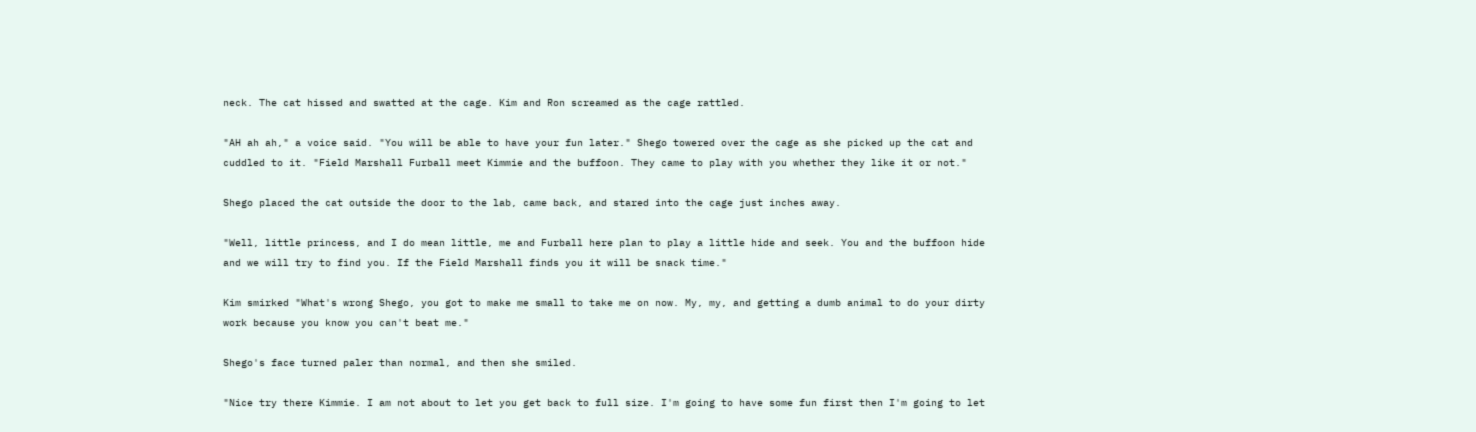neck. The cat hissed and swatted at the cage. Kim and Ron screamed as the cage rattled.

"AH ah ah," a voice said. "You will be able to have your fun later." Shego towered over the cage as she picked up the cat and cuddled to it. "Field Marshall Furball meet Kimmie and the buffoon. They came to play with you whether they like it or not."

Shego placed the cat outside the door to the lab, came back, and stared into the cage just inches away.

"Well, little princess, and I do mean little, me and Furball here plan to play a little hide and seek. You and the buffoon hide and we will try to find you. If the Field Marshall finds you it will be snack time."

Kim smirked "What's wrong Shego, you got to make me small to take me on now. My, my, and getting a dumb animal to do your dirty work because you know you can't beat me."

Shego's face turned paler than normal, and then she smiled.

"Nice try there Kimmie. I am not about to let you get back to full size. I'm going to have some fun first then I'm going to let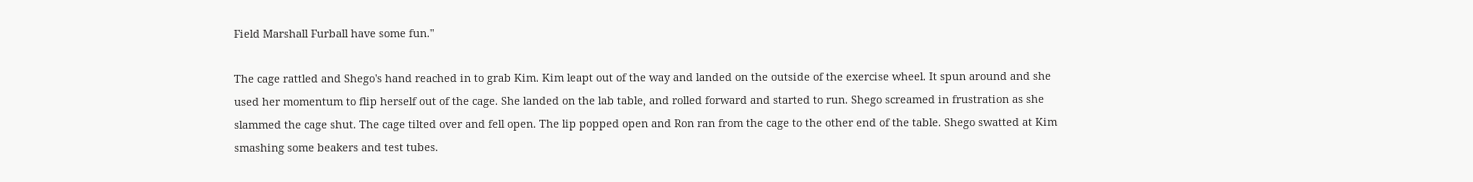Field Marshall Furball have some fun."

The cage rattled and Shego's hand reached in to grab Kim. Kim leapt out of the way and landed on the outside of the exercise wheel. It spun around and she used her momentum to flip herself out of the cage. She landed on the lab table, and rolled forward and started to run. Shego screamed in frustration as she slammed the cage shut. The cage tilted over and fell open. The lip popped open and Ron ran from the cage to the other end of the table. Shego swatted at Kim smashing some beakers and test tubes.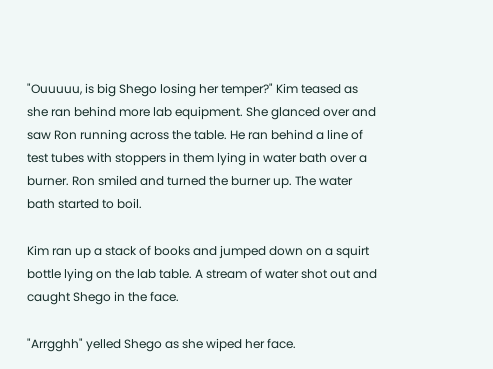"Ouuuuu, is big Shego losing her temper?" Kim teased as she ran behind more lab equipment. She glanced over and saw Ron running across the table. He ran behind a line of test tubes with stoppers in them lying in water bath over a burner. Ron smiled and turned the burner up. The water bath started to boil.

Kim ran up a stack of books and jumped down on a squirt bottle lying on the lab table. A stream of water shot out and caught Shego in the face.

"Arrgghh" yelled Shego as she wiped her face.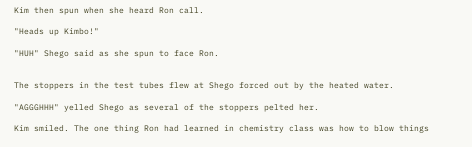Kim then spun when she heard Ron call.

"Heads up Kimbo!"

"HUH" Shego said as she spun to face Ron.


The stoppers in the test tubes flew at Shego forced out by the heated water.

"AGGGHHH" yelled Shego as several of the stoppers pelted her.

Kim smiled. The one thing Ron had learned in chemistry class was how to blow things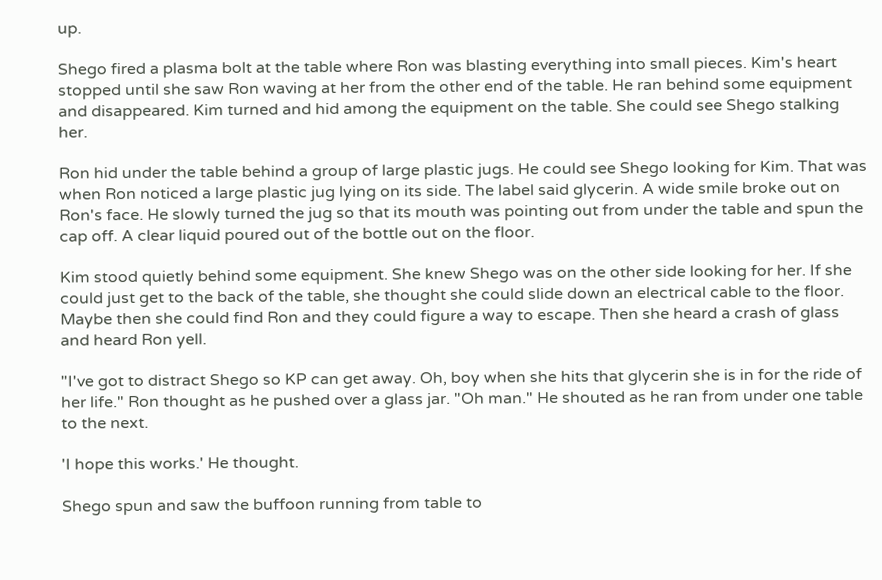up.

Shego fired a plasma bolt at the table where Ron was blasting everything into small pieces. Kim's heart stopped until she saw Ron waving at her from the other end of the table. He ran behind some equipment and disappeared. Kim turned and hid among the equipment on the table. She could see Shego stalking her.

Ron hid under the table behind a group of large plastic jugs. He could see Shego looking for Kim. That was when Ron noticed a large plastic jug lying on its side. The label said glycerin. A wide smile broke out on Ron's face. He slowly turned the jug so that its mouth was pointing out from under the table and spun the cap off. A clear liquid poured out of the bottle out on the floor.

Kim stood quietly behind some equipment. She knew Shego was on the other side looking for her. If she could just get to the back of the table, she thought she could slide down an electrical cable to the floor. Maybe then she could find Ron and they could figure a way to escape. Then she heard a crash of glass and heard Ron yell.

"I've got to distract Shego so KP can get away. Oh, boy when she hits that glycerin she is in for the ride of her life." Ron thought as he pushed over a glass jar. "Oh man." He shouted as he ran from under one table to the next.

'I hope this works.' He thought.

Shego spun and saw the buffoon running from table to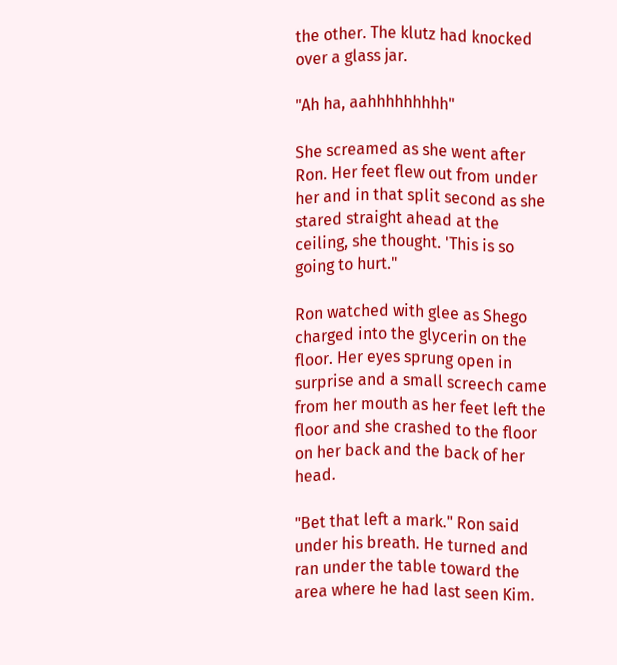the other. The klutz had knocked over a glass jar.

"Ah ha, aahhhhhhhhh"

She screamed as she went after Ron. Her feet flew out from under her and in that split second as she stared straight ahead at the ceiling, she thought. 'This is so going to hurt."

Ron watched with glee as Shego charged into the glycerin on the floor. Her eyes sprung open in surprise and a small screech came from her mouth as her feet left the floor and she crashed to the floor on her back and the back of her head.

"Bet that left a mark." Ron said under his breath. He turned and ran under the table toward the area where he had last seen Kim.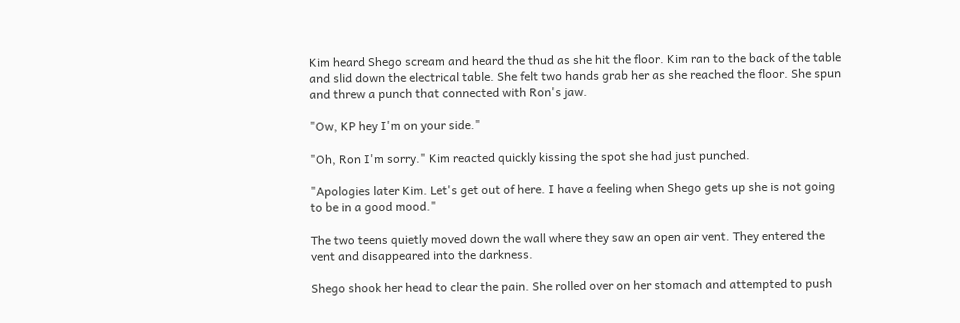Kim heard Shego scream and heard the thud as she hit the floor. Kim ran to the back of the table and slid down the electrical table. She felt two hands grab her as she reached the floor. She spun and threw a punch that connected with Ron's jaw.

"Ow, KP hey I'm on your side."

"Oh, Ron I'm sorry." Kim reacted quickly kissing the spot she had just punched.

"Apologies later Kim. Let's get out of here. I have a feeling when Shego gets up she is not going to be in a good mood."

The two teens quietly moved down the wall where they saw an open air vent. They entered the vent and disappeared into the darkness.

Shego shook her head to clear the pain. She rolled over on her stomach and attempted to push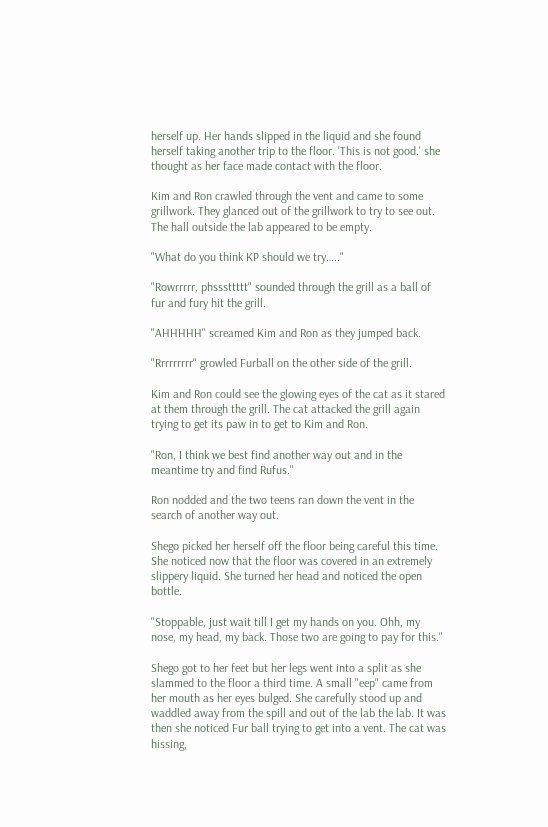herself up. Her hands slipped in the liquid and she found herself taking another trip to the floor. 'This is not good.' she thought as her face made contact with the floor.

Kim and Ron crawled through the vent and came to some grillwork. They glanced out of the grillwork to try to see out. The hall outside the lab appeared to be empty.

"What do you think KP should we try….."

"Rowrrrrr, phsssttttt" sounded through the grill as a ball of fur and fury hit the grill.

"AHHHHH" screamed Kim and Ron as they jumped back.

"Rrrrrrrrr" growled Furball on the other side of the grill.

Kim and Ron could see the glowing eyes of the cat as it stared at them through the grill. The cat attacked the grill again trying to get its paw in to get to Kim and Ron.

"Ron, I think we best find another way out and in the meantime try and find Rufus."

Ron nodded and the two teens ran down the vent in the search of another way out.

Shego picked her herself off the floor being careful this time. She noticed now that the floor was covered in an extremely slippery liquid. She turned her head and noticed the open bottle.

"Stoppable, just wait till I get my hands on you. Ohh, my nose, my head, my back. Those two are going to pay for this."

Shego got to her feet but her legs went into a split as she slammed to the floor a third time. A small "eep" came from her mouth as her eyes bulged. She carefully stood up and waddled away from the spill and out of the lab the lab. It was then she noticed Fur ball trying to get into a vent. The cat was hissing,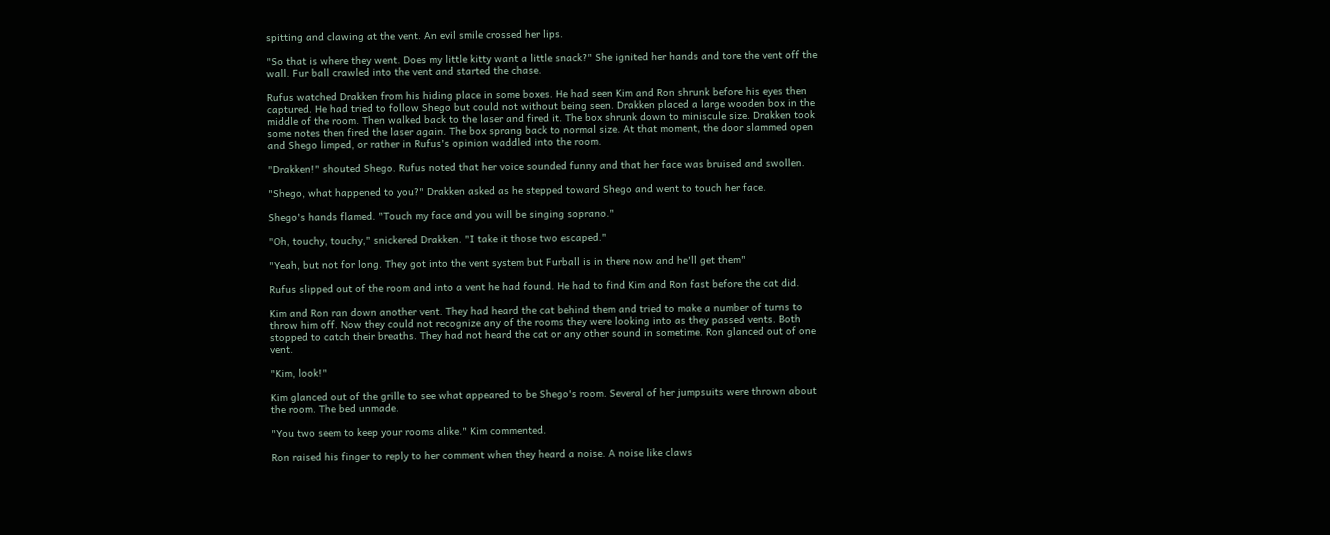spitting and clawing at the vent. An evil smile crossed her lips.

"So that is where they went. Does my little kitty want a little snack?" She ignited her hands and tore the vent off the wall. Fur ball crawled into the vent and started the chase.

Rufus watched Drakken from his hiding place in some boxes. He had seen Kim and Ron shrunk before his eyes then captured. He had tried to follow Shego but could not without being seen. Drakken placed a large wooden box in the middle of the room. Then walked back to the laser and fired it. The box shrunk down to miniscule size. Drakken took some notes then fired the laser again. The box sprang back to normal size. At that moment, the door slammed open and Shego limped, or rather in Rufus's opinion waddled into the room.

"Drakken!" shouted Shego. Rufus noted that her voice sounded funny and that her face was bruised and swollen.

"Shego, what happened to you?" Drakken asked as he stepped toward Shego and went to touch her face.

Shego's hands flamed. "Touch my face and you will be singing soprano."

"Oh, touchy, touchy," snickered Drakken. "I take it those two escaped."

"Yeah, but not for long. They got into the vent system but Furball is in there now and he'll get them"

Rufus slipped out of the room and into a vent he had found. He had to find Kim and Ron fast before the cat did.

Kim and Ron ran down another vent. They had heard the cat behind them and tried to make a number of turns to throw him off. Now they could not recognize any of the rooms they were looking into as they passed vents. Both stopped to catch their breaths. They had not heard the cat or any other sound in sometime. Ron glanced out of one vent.

"Kim, look!"

Kim glanced out of the grille to see what appeared to be Shego's room. Several of her jumpsuits were thrown about the room. The bed unmade.

"You two seem to keep your rooms alike." Kim commented.

Ron raised his finger to reply to her comment when they heard a noise. A noise like claws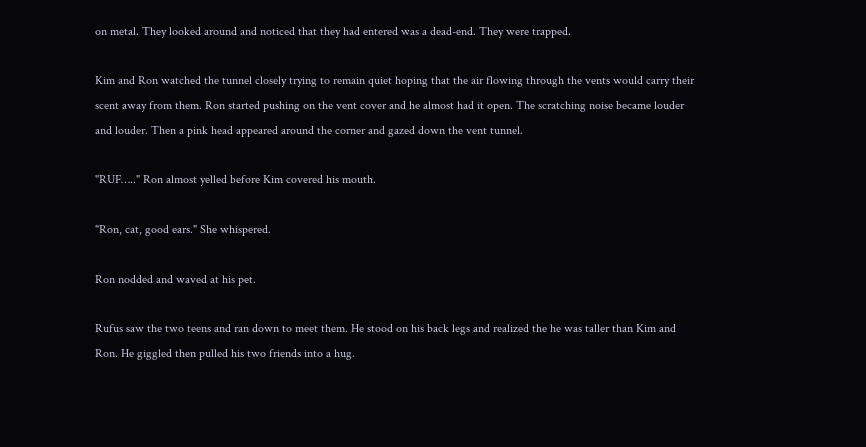on metal. They looked around and noticed that they had entered was a dead-end. They were trapped.

Kim and Ron watched the tunnel closely trying to remain quiet hoping that the air flowing through the vents would carry their scent away from them. Ron started pushing on the vent cover and he almost had it open. The scratching noise became louder and louder. Then a pink head appeared around the corner and gazed down the vent tunnel.

"RUF….." Ron almost yelled before Kim covered his mouth.

"Ron, cat, good ears." She whispered.

Ron nodded and waved at his pet.

Rufus saw the two teens and ran down to meet them. He stood on his back legs and realized the he was taller than Kim and Ron. He giggled then pulled his two friends into a hug.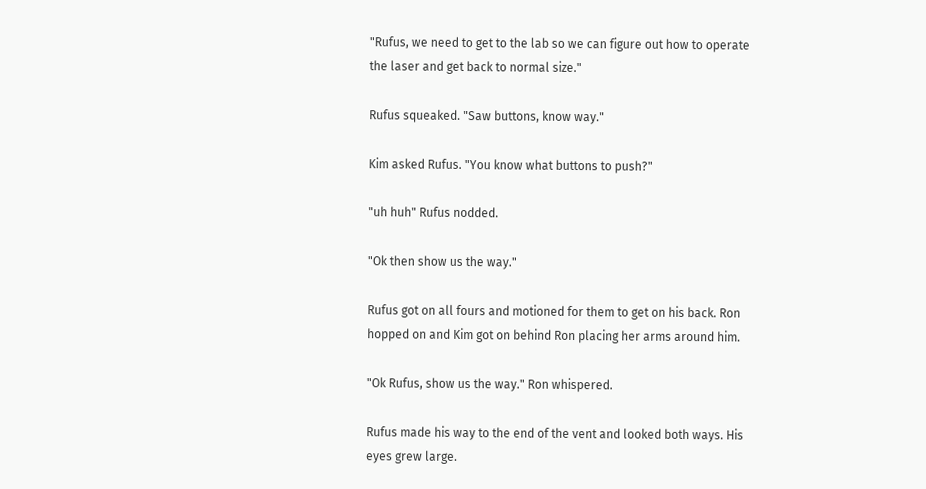"Rufus, we need to get to the lab so we can figure out how to operate the laser and get back to normal size."

Rufus squeaked. "Saw buttons, know way."

Kim asked Rufus. "You know what buttons to push?"

"uh huh" Rufus nodded.

"Ok then show us the way."

Rufus got on all fours and motioned for them to get on his back. Ron hopped on and Kim got on behind Ron placing her arms around him.

"Ok Rufus, show us the way." Ron whispered.

Rufus made his way to the end of the vent and looked both ways. His eyes grew large.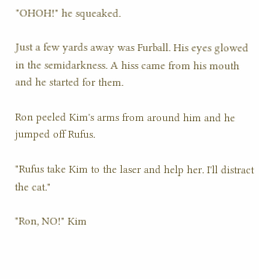"OHOH!" he squeaked.

Just a few yards away was Furball. His eyes glowed in the semidarkness. A hiss came from his mouth and he started for them.

Ron peeled Kim's arms from around him and he jumped off Rufus.

"Rufus take Kim to the laser and help her. I'll distract the cat."

"Ron, NO!" Kim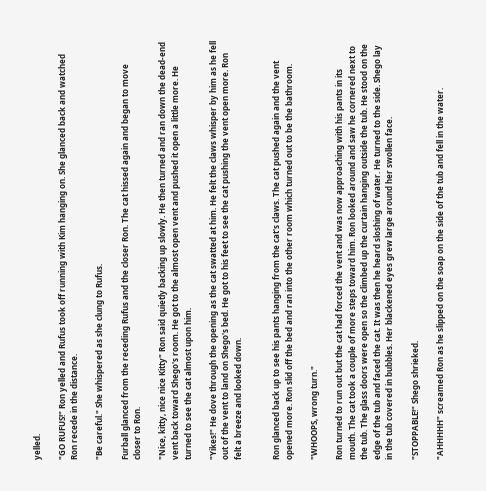yelled.

"GO RUFUS!" Ron yelled and Rufus took off running with Kim hanging on. She glanced back and watched Ron recede in the distance.

"Be careful." She whispered as she clung to Rufus.

Furball glanced from the receding Rufus and the closer Ron. The cat hissed again and began to move closer to Ron.

"Nice, kitty, nice nice Kitty" Ron said quietly backing up slowly. He then turned and ran down the dead-end vent back toward Shego's room. He got to the almost open vent and pushed it open a little more. He turned to see the cat almost upon him.

"Yikes!" He dove through the opening as the cat swatted at him. He felt the claws whisper by him as he fell out of the vent to land on Shego's bed. He got to his feet to see the cat pushing the vent open more. Ron felt a breeze and looked down.


Ron glanced back up to see his pants hanging from the cat's claws. The cat pushed again and the vent opened more. Ron slid off the bed and ran into the other room which turned out to be the bathroom.

"WHOOPS, wrong turn."

Ron turned to run out but the cat had forced the vent and was now approaching with his pants in its mouth. The cat took a couple of more steps toward him. Ron looked around and saw he cornered next to the tub. The glass doors were open so the climbed up the curtain hanging outside the tub. He stood on the edge of the tub and faced the cat. It was then he heard sloshing of water. He turned to the side. Shego lay in the tub covered in bubbles. Her blackened eyes grew large around her swollen face.

"STOPPABLE!" Shego shrieked.

"AHHHHH" screamed Ron as he slipped on the soap on the side of the tub and fell in the water.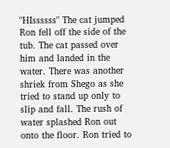"HIssssss" The cat jumped Ron fell off the side of the tub. The cat passed over him and landed in the water. There was another shriek from Shego as she tried to stand up only to slip and fall. The rush of water splashed Ron out onto the floor. Ron tried to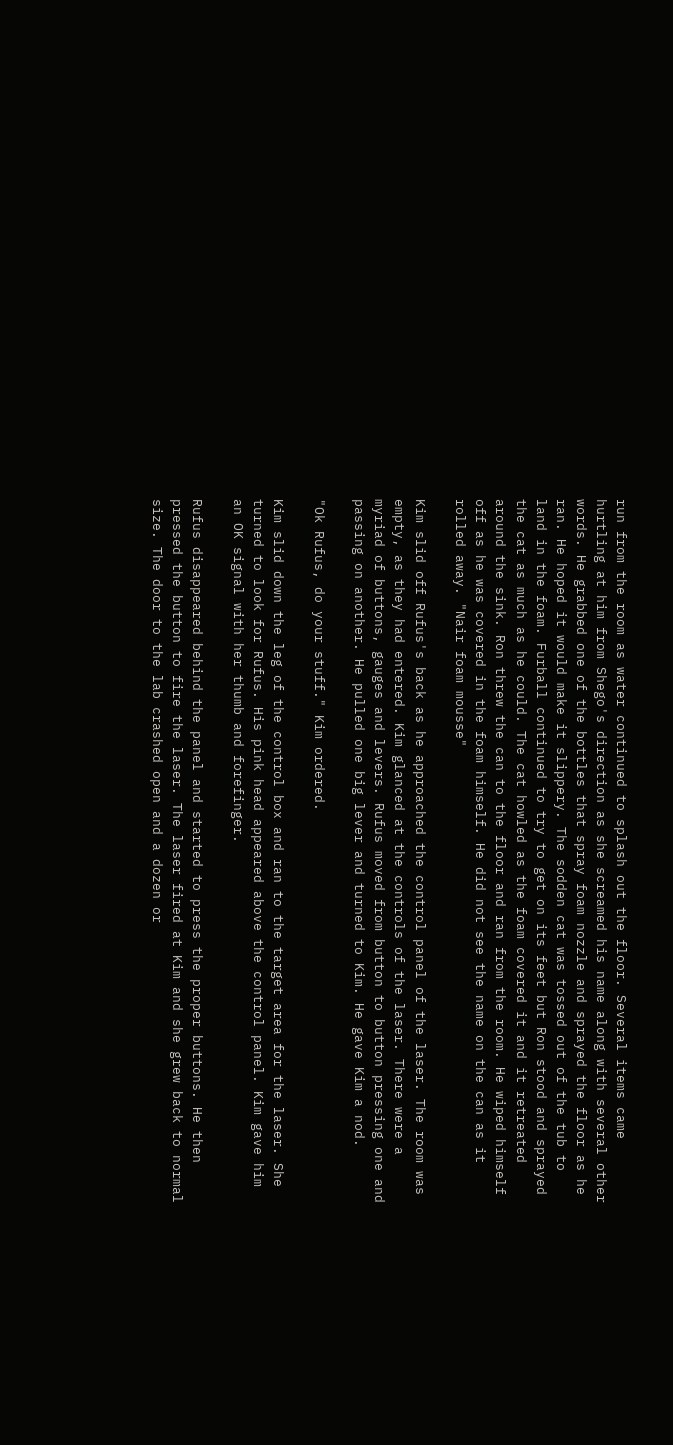run from the room as water continued to splash out the floor. Several items came hurtling at him from Shego's direction as she screamed his name along with several other words. He grabbed one of the bottles that spray foam nozzle and sprayed the floor as he ran. He hoped it would make it slippery. The sodden cat was tossed out of the tub to land in the foam. Furball continued to try to get on its feet but Ron stood and sprayed the cat as much as he could. The cat howled as the foam covered it and it retreated around the sink. Ron threw the can to the floor and ran from the room. He wiped himself off as he was covered in the foam himself. He did not see the name on the can as it rolled away. "Nair foam mousse"

Kim slid off Rufus's back as he approached the control panel of the laser. The room was empty, as they had entered. Kim glanced at the controls of the laser. There were a myriad of buttons, gauges and levers. Rufus moved from button to button pressing one and passing on another. He pulled one big lever and turned to Kim. He gave Kim a nod.

"Ok Rufus, do your stuff." Kim ordered.

Kim slid down the leg of the control box and ran to the target area for the laser. She turned to look for Rufus. His pink head appeared above the control panel. Kim gave him an OK signal with her thumb and forefinger.

Rufus disappeared behind the panel and started to press the proper buttons. He then pressed the button to fire the laser. The laser fired at Kim and she grew back to normal size. The door to the lab crashed open and a dozen or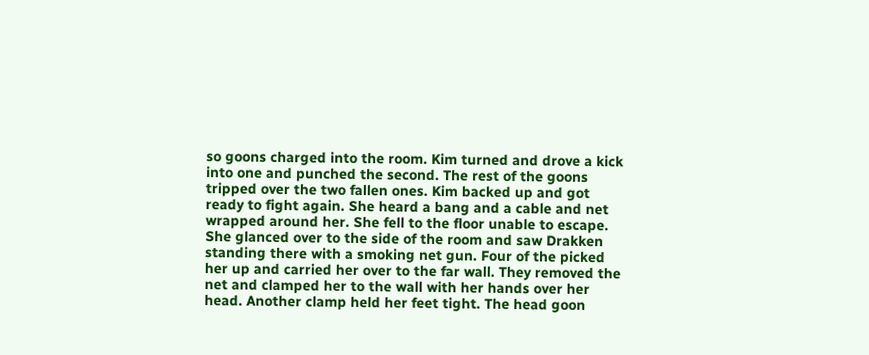so goons charged into the room. Kim turned and drove a kick into one and punched the second. The rest of the goons tripped over the two fallen ones. Kim backed up and got ready to fight again. She heard a bang and a cable and net wrapped around her. She fell to the floor unable to escape. She glanced over to the side of the room and saw Drakken standing there with a smoking net gun. Four of the picked her up and carried her over to the far wall. They removed the net and clamped her to the wall with her hands over her head. Another clamp held her feet tight. The head goon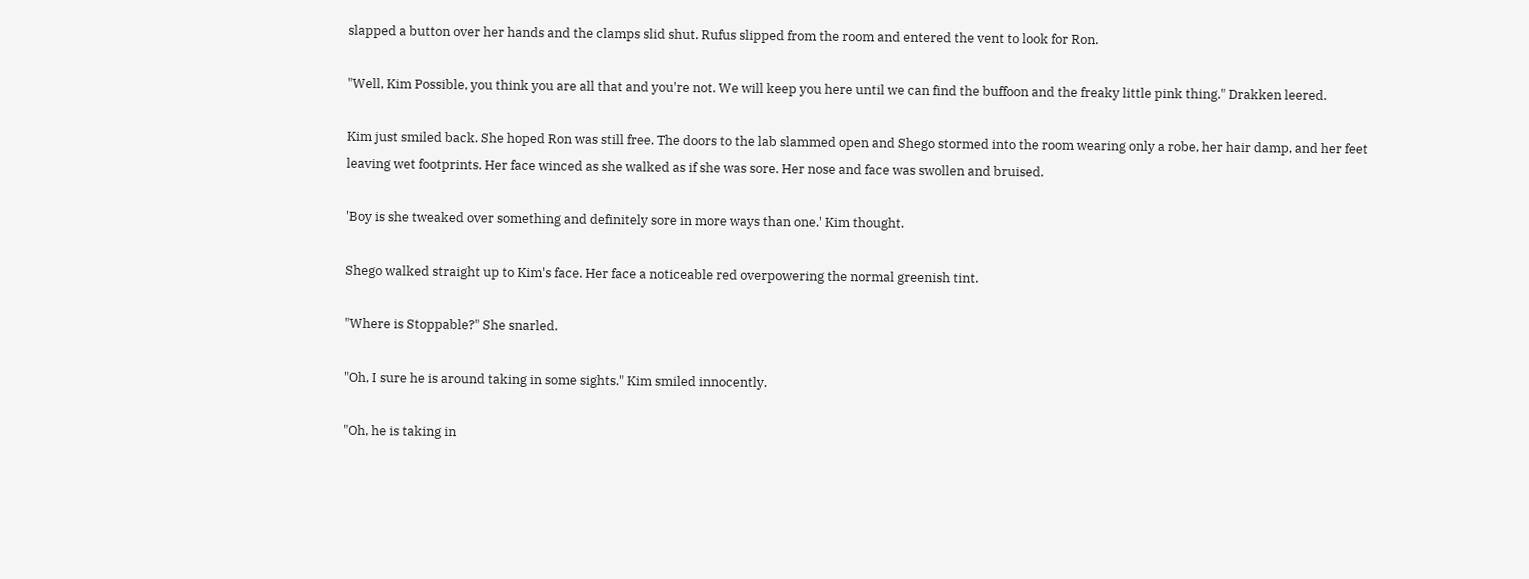slapped a button over her hands and the clamps slid shut. Rufus slipped from the room and entered the vent to look for Ron.

"Well, Kim Possible, you think you are all that and you're not. We will keep you here until we can find the buffoon and the freaky little pink thing." Drakken leered.

Kim just smiled back. She hoped Ron was still free. The doors to the lab slammed open and Shego stormed into the room wearing only a robe, her hair damp, and her feet leaving wet footprints. Her face winced as she walked as if she was sore. Her nose and face was swollen and bruised.

'Boy is she tweaked over something and definitely sore in more ways than one.' Kim thought.

Shego walked straight up to Kim's face. Her face a noticeable red overpowering the normal greenish tint.

"Where is Stoppable?" She snarled.

"Oh, I sure he is around taking in some sights." Kim smiled innocently.

"Oh, he is taking in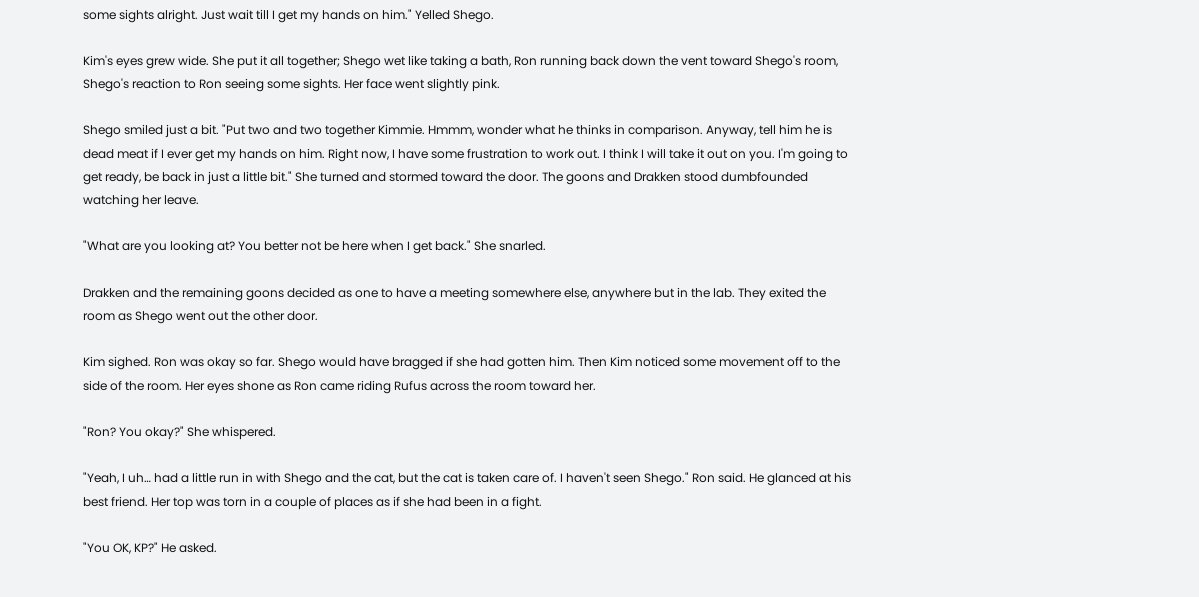some sights alright. Just wait till I get my hands on him." Yelled Shego.

Kim's eyes grew wide. She put it all together; Shego wet like taking a bath, Ron running back down the vent toward Shego's room, Shego's reaction to Ron seeing some sights. Her face went slightly pink.

Shego smiled just a bit. "Put two and two together Kimmie. Hmmm, wonder what he thinks in comparison. Anyway, tell him he is dead meat if I ever get my hands on him. Right now, I have some frustration to work out. I think I will take it out on you. I'm going to get ready, be back in just a little bit." She turned and stormed toward the door. The goons and Drakken stood dumbfounded watching her leave.

"What are you looking at? You better not be here when I get back." She snarled.

Drakken and the remaining goons decided as one to have a meeting somewhere else, anywhere but in the lab. They exited the room as Shego went out the other door.

Kim sighed. Ron was okay so far. Shego would have bragged if she had gotten him. Then Kim noticed some movement off to the side of the room. Her eyes shone as Ron came riding Rufus across the room toward her.

"Ron? You okay?" She whispered.

"Yeah, I uh… had a little run in with Shego and the cat, but the cat is taken care of. I haven't seen Shego." Ron said. He glanced at his best friend. Her top was torn in a couple of places as if she had been in a fight.

"You OK, KP?" He asked.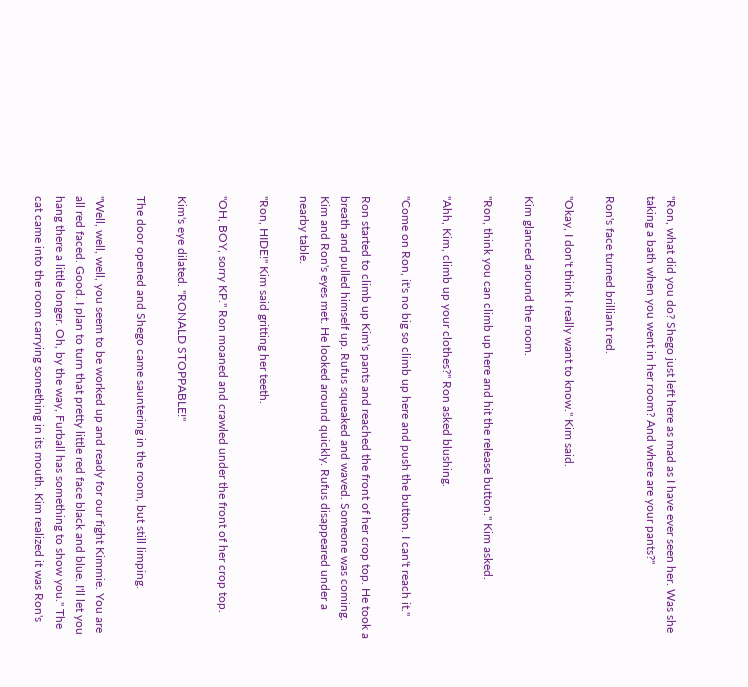"Ron, what did you do? Shego just left here as mad as I have ever seen her. Was she taking a bath when you went in her room? And where are your pants?"

Ron's face turned brilliant red.

"Okay, I don't think I really want to know." Kim said.

Kim glanced around the room.

"Ron, think you can climb up here and hit the release button." Kim asked.

"Ahh, Kim, climb up your clothes?" Ron asked blushing.

"Come on Ron, it's no big so climb up here and push the button. I can't reach it."

Ron started to climb up Kim's pants and reached the front of her crop top. He took a breath and pulled himself up. Rufus squeaked and waved. Someone was coming. Kim and Ron's eyes met. He looked around quickly. Rufus disappeared under a nearby table.

"Ron, HIDE!" Kim said gritting her teeth.

"OH, BOY, sorry KP." Ron moaned and crawled under the front of her crop top.

Kim's eye dilated. "RONALD STOPPABLE!"

The door opened and Shego came sauntering in the room, but still limping.

"Well, well, well, you seem to be worked up and ready for our fight Kimmie. You are all red faced. Good. I plan to turn that pretty little red face black and blue. I'll let you hang there a little longer. Oh, by the way, Furball has something to show you." The cat came into the room carrying something in its mouth. Kim realized it was Ron's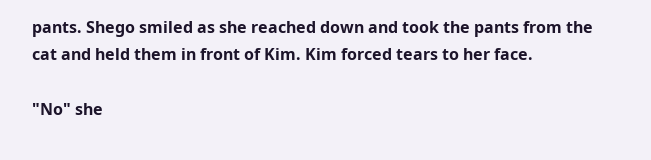pants. Shego smiled as she reached down and took the pants from the cat and held them in front of Kim. Kim forced tears to her face.

"No" she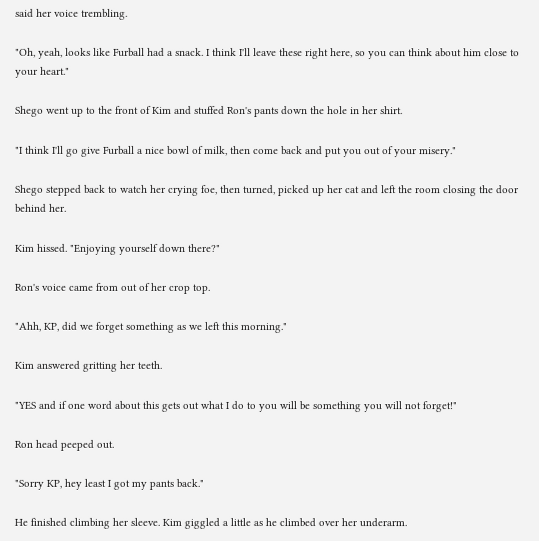said her voice trembling.

"Oh, yeah, looks like Furball had a snack. I think I'll leave these right here, so you can think about him close to your heart."

Shego went up to the front of Kim and stuffed Ron's pants down the hole in her shirt.

"I think I'll go give Furball a nice bowl of milk, then come back and put you out of your misery."

Shego stepped back to watch her crying foe, then turned, picked up her cat and left the room closing the door behind her.

Kim hissed. "Enjoying yourself down there?"

Ron's voice came from out of her crop top.

"Ahh, KP, did we forget something as we left this morning."

Kim answered gritting her teeth.

"YES and if one word about this gets out what I do to you will be something you will not forget!"

Ron head peeped out.

"Sorry KP, hey least I got my pants back."

He finished climbing her sleeve. Kim giggled a little as he climbed over her underarm.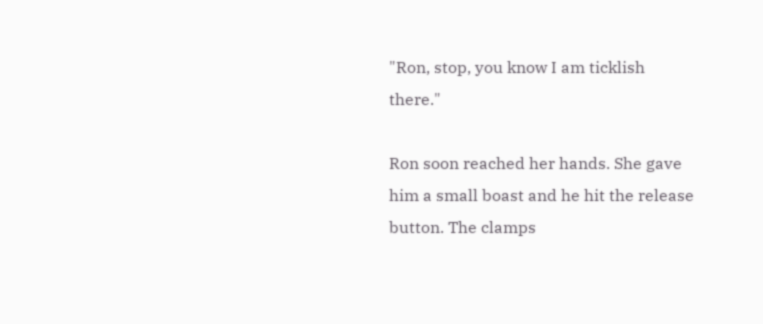"Ron, stop, you know I am ticklish there."

Ron soon reached her hands. She gave him a small boast and he hit the release button. The clamps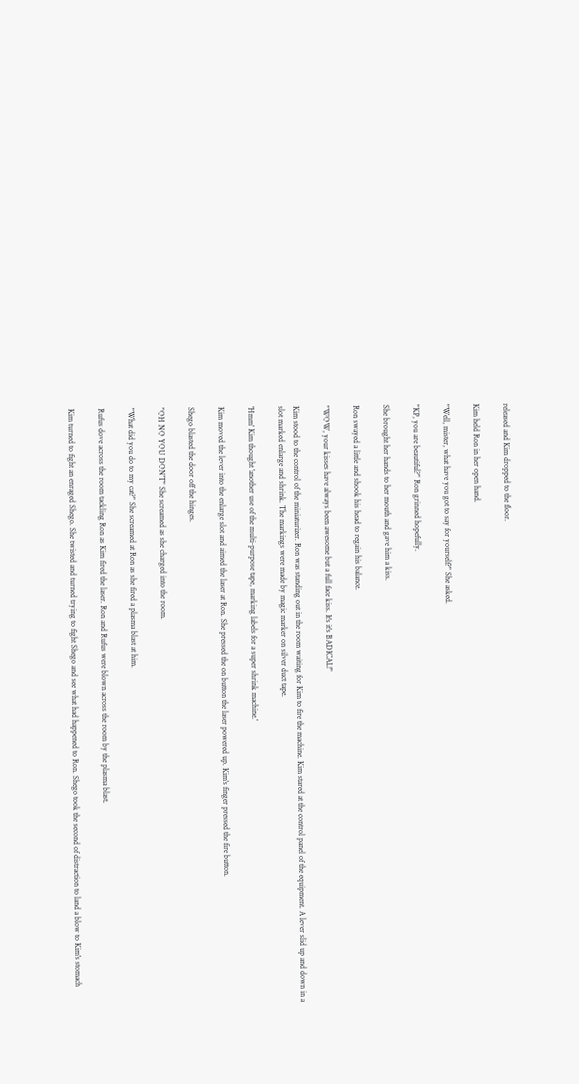released and Kim dropped to the floor.

Kim held Ron in her open hand.

"Well, mister, what have you got to say for yourself?" She asked.

"KP, you are beautiful?" Ron grinned hopefully.

She brought her hands to her mouth and gave him a kiss.

Ron swayed a little and shook his head to regain his balance.

"WOW, your kisses have always been awesome but a full face kiss. It's it's BADICAL!"

Kim stood to the control of the miniaturizer. Ron was standing out in the room waiting for Kim to fire the machine. Kim stared at the control panel of the equipment. A lever slid up and down in a slot marked enlarge and shrink. The markings were made by magic marker on silver duct tape.

'Hmm' Kim thought 'another use of the multi-purpose tape, marking labels for a super shrink machine.'

Kim moved the lever into the enlarge slot and aimed the laser at Ron. She pressed the on button the laser powered up. Kim's finger pressed the fire button.

Shego blasted the door off the hinges.

"OH NO YOU DON'T" She screamed as she charged into the room.

"What did you do to my cat?" She screamed at Ron as she fired a plasma blast at him.

Rufus dove across the room tackling Ron as Kim fired the laser. Ron and Rufus were blown across the room by the plasma blast.

Kim turned to fight an enraged Shego. She twisted and turned trying to fight Shego and see what had happened to Ron. Shego took the second of distraction to land a blow to Kim's stomach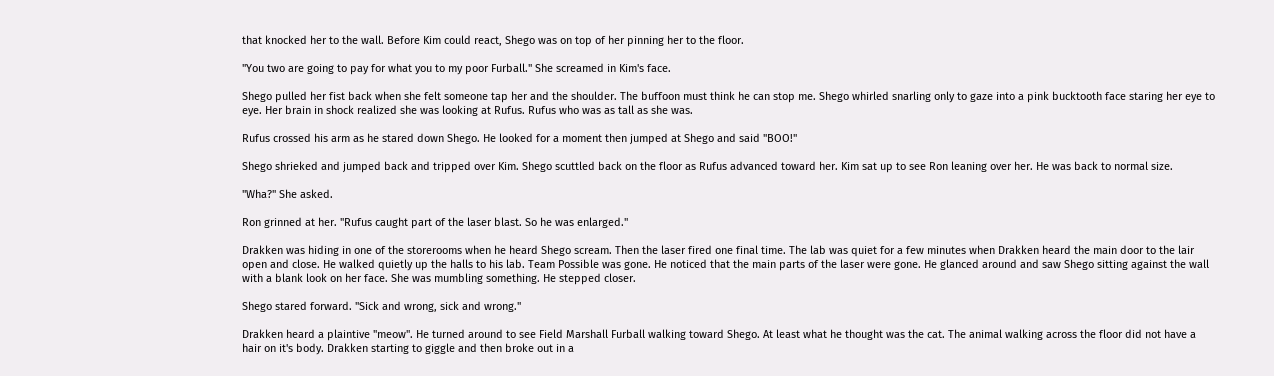that knocked her to the wall. Before Kim could react, Shego was on top of her pinning her to the floor.

"You two are going to pay for what you to my poor Furball." She screamed in Kim's face.

Shego pulled her fist back when she felt someone tap her and the shoulder. The buffoon must think he can stop me. Shego whirled snarling only to gaze into a pink bucktooth face staring her eye to eye. Her brain in shock realized she was looking at Rufus. Rufus who was as tall as she was.

Rufus crossed his arm as he stared down Shego. He looked for a moment then jumped at Shego and said "BOO!"

Shego shrieked and jumped back and tripped over Kim. Shego scuttled back on the floor as Rufus advanced toward her. Kim sat up to see Ron leaning over her. He was back to normal size.

"Wha?" She asked.

Ron grinned at her. "Rufus caught part of the laser blast. So he was enlarged."

Drakken was hiding in one of the storerooms when he heard Shego scream. Then the laser fired one final time. The lab was quiet for a few minutes when Drakken heard the main door to the lair open and close. He walked quietly up the halls to his lab. Team Possible was gone. He noticed that the main parts of the laser were gone. He glanced around and saw Shego sitting against the wall with a blank look on her face. She was mumbling something. He stepped closer.

Shego stared forward. "Sick and wrong, sick and wrong."

Drakken heard a plaintive "meow". He turned around to see Field Marshall Furball walking toward Shego. At least what he thought was the cat. The animal walking across the floor did not have a hair on it's body. Drakken starting to giggle and then broke out in a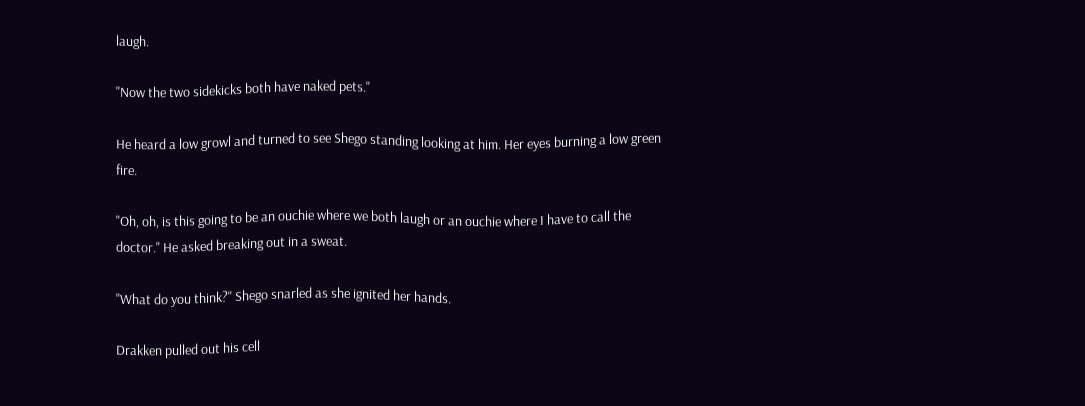laugh.

"Now the two sidekicks both have naked pets."

He heard a low growl and turned to see Shego standing looking at him. Her eyes burning a low green fire.

"Oh, oh, is this going to be an ouchie where we both laugh or an ouchie where I have to call the doctor." He asked breaking out in a sweat.

"What do you think?" Shego snarled as she ignited her hands.

Drakken pulled out his cell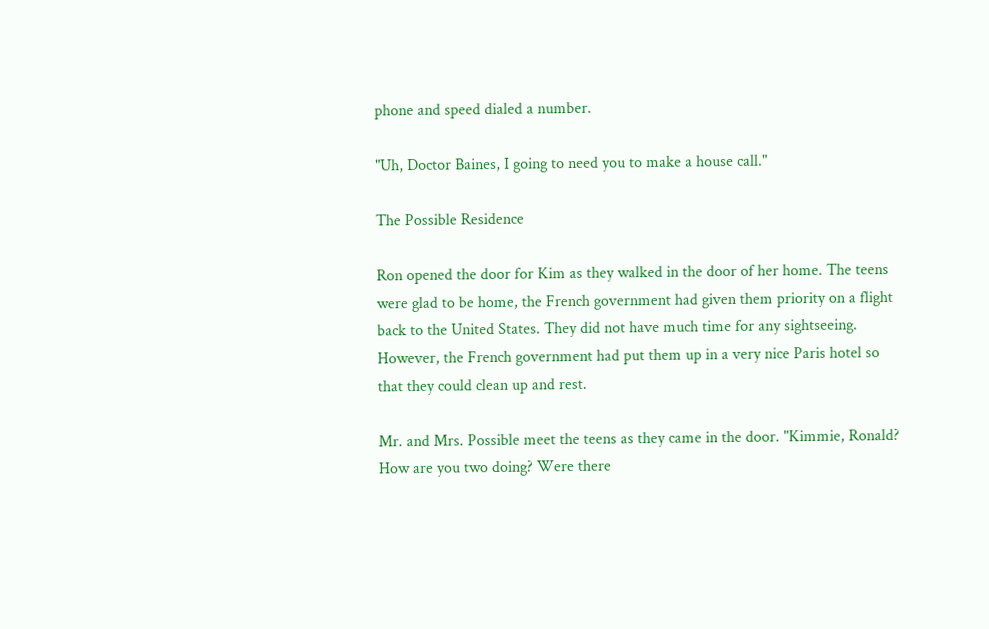phone and speed dialed a number.

"Uh, Doctor Baines, I going to need you to make a house call."

The Possible Residence

Ron opened the door for Kim as they walked in the door of her home. The teens were glad to be home, the French government had given them priority on a flight back to the United States. They did not have much time for any sightseeing. However, the French government had put them up in a very nice Paris hotel so that they could clean up and rest.

Mr. and Mrs. Possible meet the teens as they came in the door. "Kimmie, Ronald? How are you two doing? Were there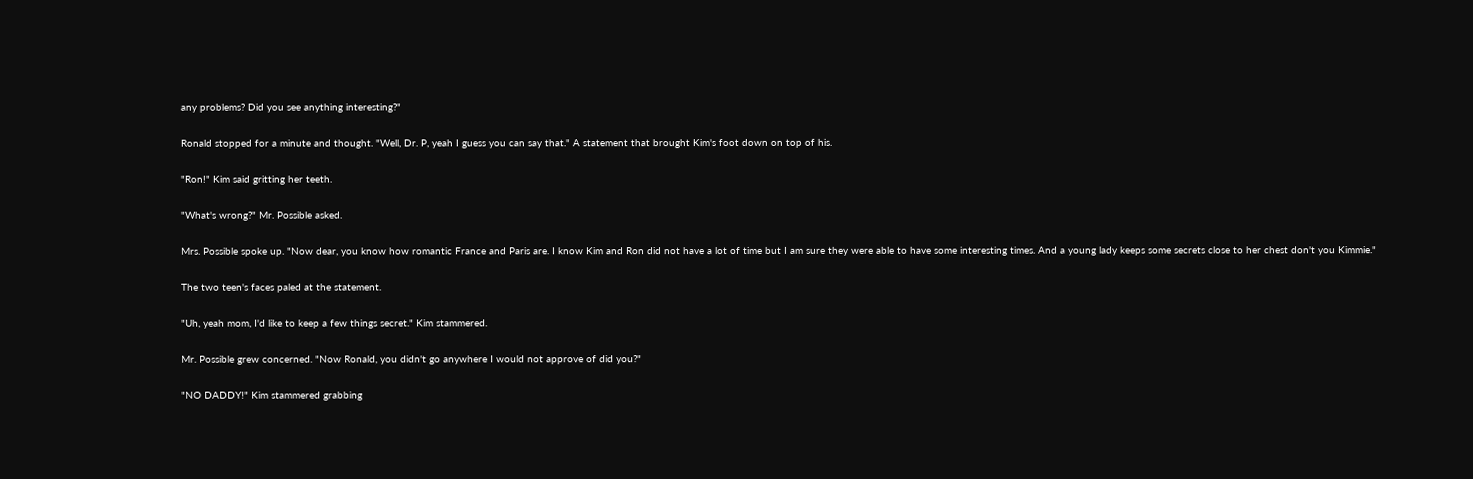any problems? Did you see anything interesting?"

Ronald stopped for a minute and thought. "Well, Dr. P, yeah I guess you can say that." A statement that brought Kim's foot down on top of his.

"Ron!" Kim said gritting her teeth.

"What's wrong?" Mr. Possible asked.

Mrs. Possible spoke up. "Now dear, you know how romantic France and Paris are. I know Kim and Ron did not have a lot of time but I am sure they were able to have some interesting times. And a young lady keeps some secrets close to her chest don't you Kimmie."

The two teen's faces paled at the statement.

"Uh, yeah mom, I'd like to keep a few things secret." Kim stammered.

Mr. Possible grew concerned. "Now Ronald, you didn't go anywhere I would not approve of did you?"

"NO DADDY!" Kim stammered grabbing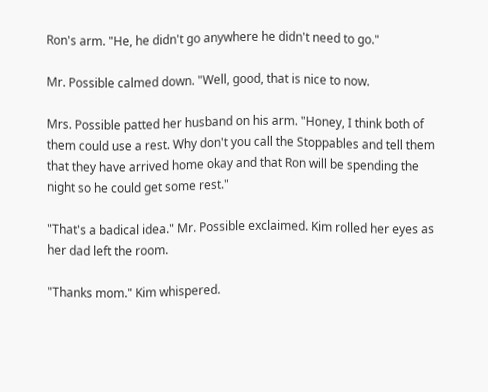Ron's arm. "He, he didn't go anywhere he didn't need to go."

Mr. Possible calmed down. "Well, good, that is nice to now.

Mrs. Possible patted her husband on his arm. "Honey, I think both of them could use a rest. Why don't you call the Stoppables and tell them that they have arrived home okay and that Ron will be spending the night so he could get some rest."

"That's a badical idea." Mr. Possible exclaimed. Kim rolled her eyes as her dad left the room.

"Thanks mom." Kim whispered.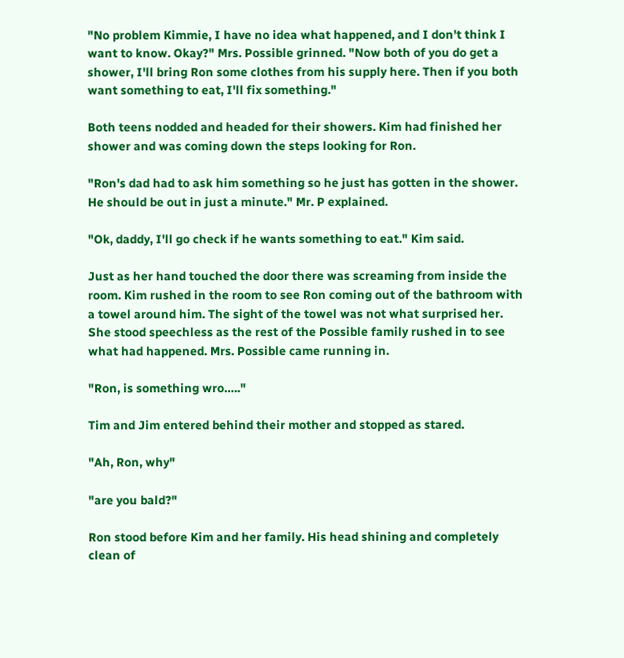"No problem Kimmie, I have no idea what happened, and I don't think I want to know. Okay?" Mrs. Possible grinned. "Now both of you do get a shower, I'll bring Ron some clothes from his supply here. Then if you both want something to eat, I'll fix something."

Both teens nodded and headed for their showers. Kim had finished her shower and was coming down the steps looking for Ron.

"Ron's dad had to ask him something so he just has gotten in the shower. He should be out in just a minute." Mr. P explained.

"Ok, daddy, I'll go check if he wants something to eat." Kim said.

Just as her hand touched the door there was screaming from inside the room. Kim rushed in the room to see Ron coming out of the bathroom with a towel around him. The sight of the towel was not what surprised her. She stood speechless as the rest of the Possible family rushed in to see what had happened. Mrs. Possible came running in.

"Ron, is something wro….."

Tim and Jim entered behind their mother and stopped as stared.

"Ah, Ron, why"

"are you bald?"

Ron stood before Kim and her family. His head shining and completely clean of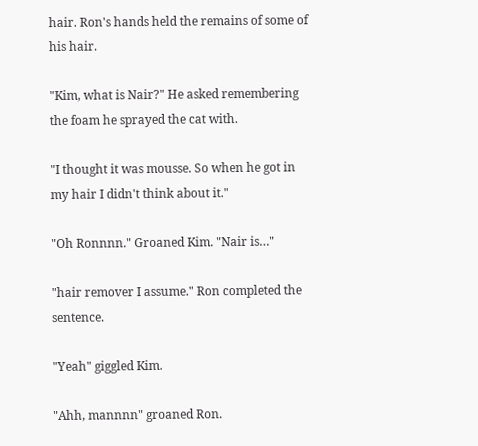hair. Ron's hands held the remains of some of his hair.

"Kim, what is Nair?" He asked remembering the foam he sprayed the cat with.

"I thought it was mousse. So when he got in my hair I didn't think about it."

"Oh Ronnnn." Groaned Kim. "Nair is…"

"hair remover I assume." Ron completed the sentence.

"Yeah" giggled Kim.

"Ahh, mannnn" groaned Ron.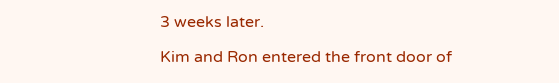3 weeks later.

Kim and Ron entered the front door of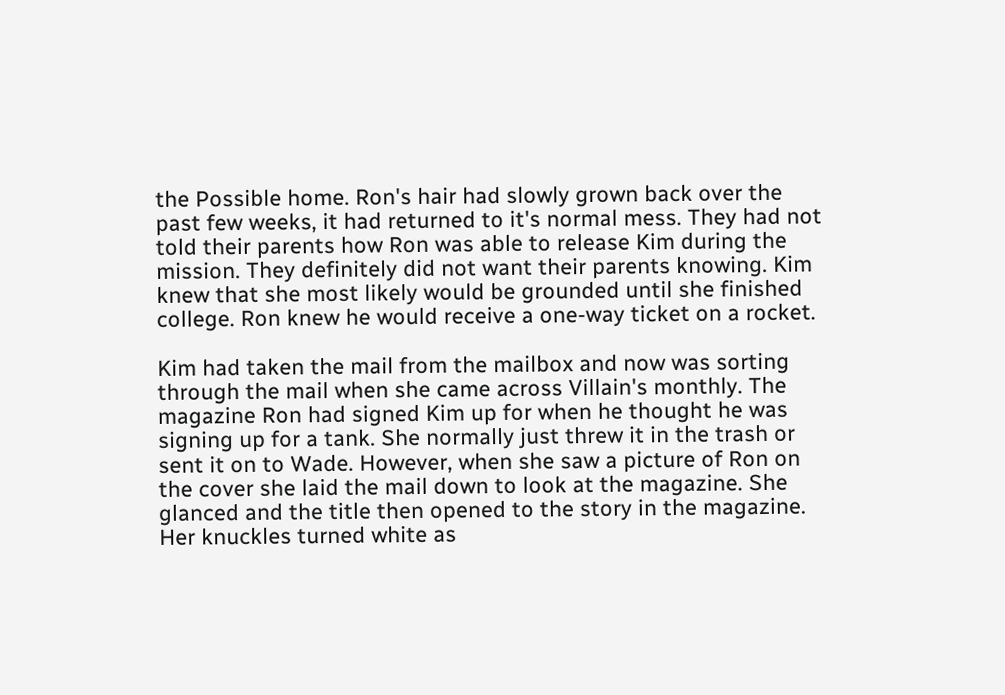the Possible home. Ron's hair had slowly grown back over the past few weeks, it had returned to it's normal mess. They had not told their parents how Ron was able to release Kim during the mission. They definitely did not want their parents knowing. Kim knew that she most likely would be grounded until she finished college. Ron knew he would receive a one-way ticket on a rocket.

Kim had taken the mail from the mailbox and now was sorting through the mail when she came across Villain's monthly. The magazine Ron had signed Kim up for when he thought he was signing up for a tank. She normally just threw it in the trash or sent it on to Wade. However, when she saw a picture of Ron on the cover she laid the mail down to look at the magazine. She glanced and the title then opened to the story in the magazine. Her knuckles turned white as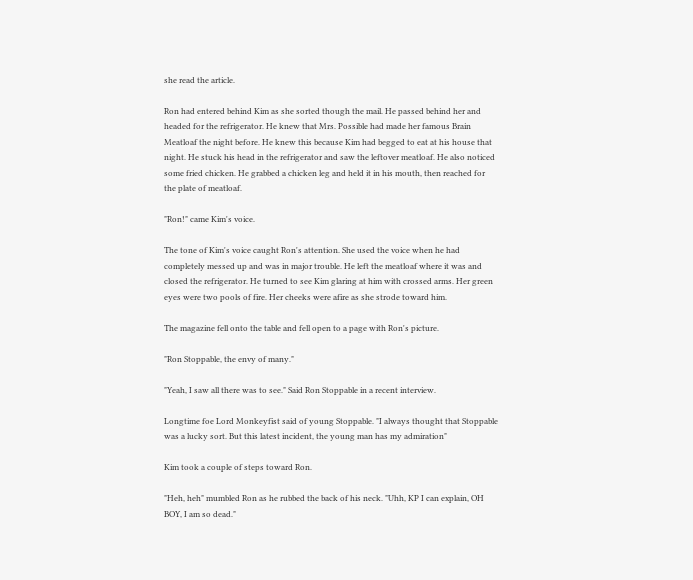she read the article.

Ron had entered behind Kim as she sorted though the mail. He passed behind her and headed for the refrigerator. He knew that Mrs. Possible had made her famous Brain Meatloaf the night before. He knew this because Kim had begged to eat at his house that night. He stuck his head in the refrigerator and saw the leftover meatloaf. He also noticed some fried chicken. He grabbed a chicken leg and held it in his mouth, then reached for the plate of meatloaf.

"Ron!" came Kim's voice.

The tone of Kim's voice caught Ron's attention. She used the voice when he had completely messed up and was in major trouble. He left the meatloaf where it was and closed the refrigerator. He turned to see Kim glaring at him with crossed arms. Her green eyes were two pools of fire. Her cheeks were afire as she strode toward him.

The magazine fell onto the table and fell open to a page with Ron's picture.

"Ron Stoppable, the envy of many."

"Yeah, I saw all there was to see." Said Ron Stoppable in a recent interview.

Longtime foe Lord Monkeyfist said of young Stoppable. "I always thought that Stoppable was a lucky sort. But this latest incident, the young man has my admiration"

Kim took a couple of steps toward Ron.

"Heh, heh" mumbled Ron as he rubbed the back of his neck. "Uhh, KP I can explain, OH BOY, I am so dead."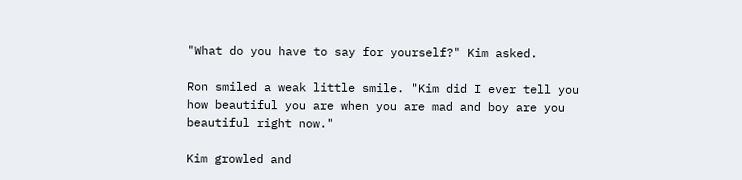"What do you have to say for yourself?" Kim asked.

Ron smiled a weak little smile. "Kim did I ever tell you how beautiful you are when you are mad and boy are you beautiful right now."

Kim growled and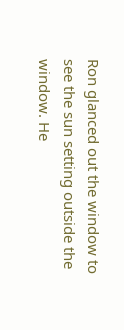Ron glanced out the window to see the sun setting outside the window. He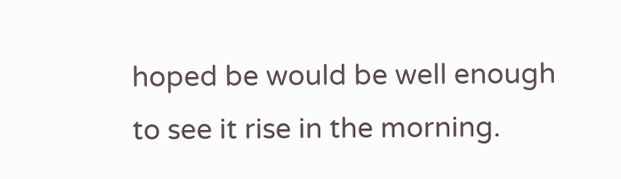hoped be would be well enough to see it rise in the morning.